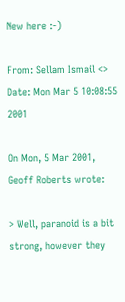New here :-)

From: Sellam Ismail <>
Date: Mon Mar 5 10:08:55 2001

On Mon, 5 Mar 2001, Geoff Roberts wrote:

> Well, paranoid is a bit strong, however they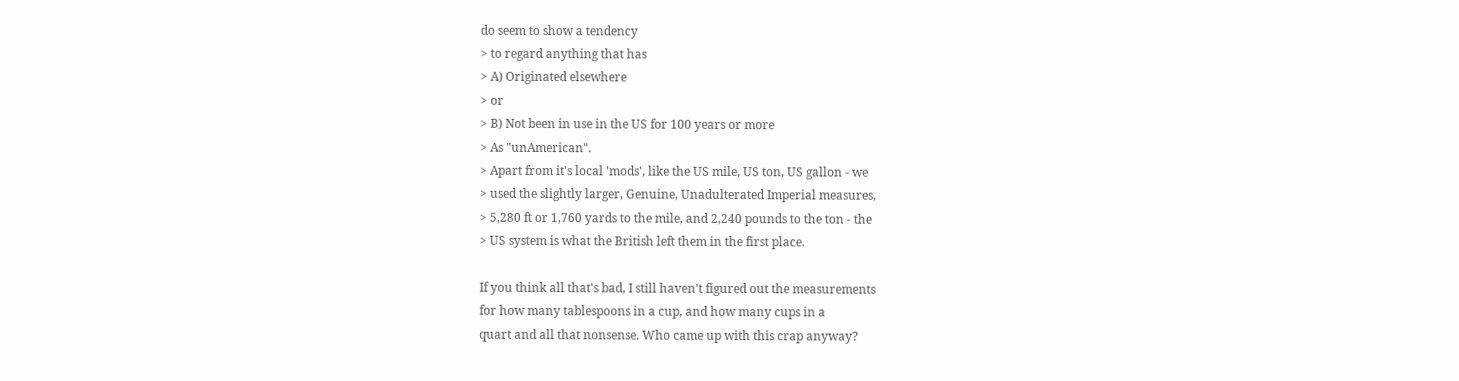do seem to show a tendency
> to regard anything that has
> A) Originated elsewhere
> or
> B) Not been in use in the US for 100 years or more
> As "unAmerican".
> Apart from it's local 'mods', like the US mile, US ton, US gallon - we
> used the slightly larger, Genuine, Unadulterated Imperial measures,
> 5,280 ft or 1,760 yards to the mile, and 2,240 pounds to the ton - the
> US system is what the British left them in the first place.

If you think all that's bad, I still haven't figured out the measurements
for how many tablespoons in a cup, and how many cups in a
quart and all that nonsense. Who came up with this crap anyway?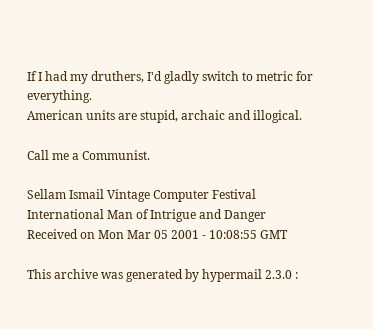If I had my druthers, I'd gladly switch to metric for everything.
American units are stupid, archaic and illogical.

Call me a Communist.

Sellam Ismail Vintage Computer Festival
International Man of Intrigue and Danger
Received on Mon Mar 05 2001 - 10:08:55 GMT

This archive was generated by hypermail 2.3.0 :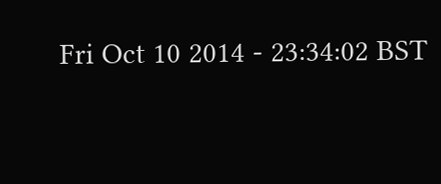Fri Oct 10 2014 - 23:34:02 BST